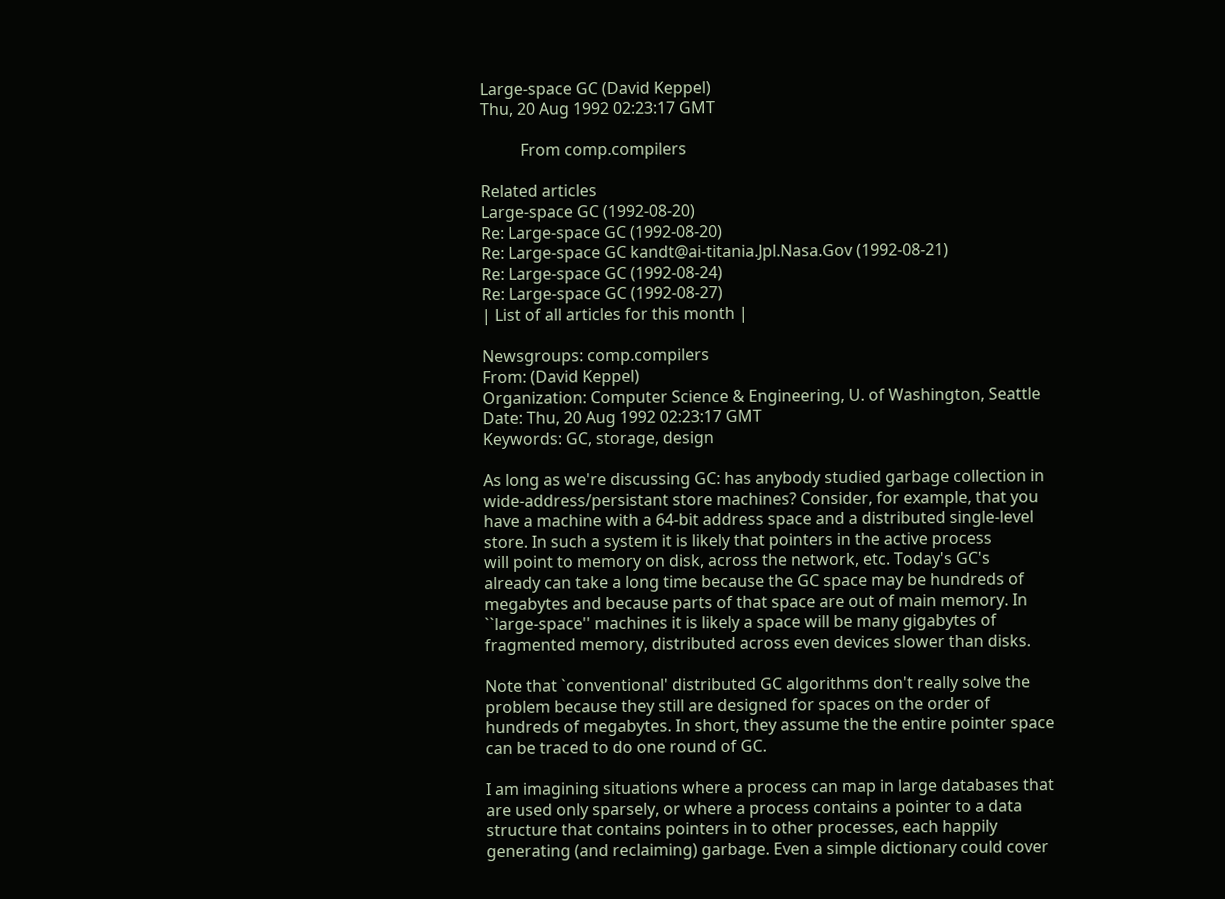Large-space GC (David Keppel)
Thu, 20 Aug 1992 02:23:17 GMT

          From comp.compilers

Related articles
Large-space GC (1992-08-20)
Re: Large-space GC (1992-08-20)
Re: Large-space GC kandt@ai-titania.Jpl.Nasa.Gov (1992-08-21)
Re: Large-space GC (1992-08-24)
Re: Large-space GC (1992-08-27)
| List of all articles for this month |

Newsgroups: comp.compilers
From: (David Keppel)
Organization: Computer Science & Engineering, U. of Washington, Seattle
Date: Thu, 20 Aug 1992 02:23:17 GMT
Keywords: GC, storage, design

As long as we're discussing GC: has anybody studied garbage collection in
wide-address/persistant store machines? Consider, for example, that you
have a machine with a 64-bit address space and a distributed single-level
store. In such a system it is likely that pointers in the active process
will point to memory on disk, across the network, etc. Today's GC's
already can take a long time because the GC space may be hundreds of
megabytes and because parts of that space are out of main memory. In
``large-space'' machines it is likely a space will be many gigabytes of
fragmented memory, distributed across even devices slower than disks.

Note that `conventional' distributed GC algorithms don't really solve the
problem because they still are designed for spaces on the order of
hundreds of megabytes. In short, they assume the the entire pointer space
can be traced to do one round of GC.

I am imagining situations where a process can map in large databases that
are used only sparsely, or where a process contains a pointer to a data
structure that contains pointers in to other processes, each happily
generating (and reclaiming) garbage. Even a simple dictionary could cover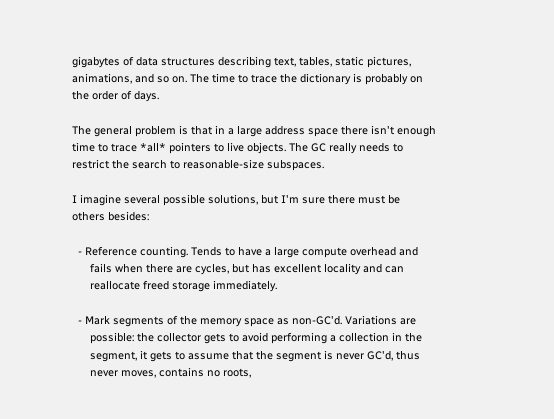gigabytes of data structures describing text, tables, static pictures,
animations, and so on. The time to trace the dictionary is probably on
the order of days.

The general problem is that in a large address space there isn't enough
time to trace *all* pointers to live objects. The GC really needs to
restrict the search to reasonable-size subspaces.

I imagine several possible solutions, but I'm sure there must be
others besides:

  - Reference counting. Tends to have a large compute overhead and
      fails when there are cycles, but has excellent locality and can
      reallocate freed storage immediately.

  - Mark segments of the memory space as non-GC'd. Variations are
      possible: the collector gets to avoid performing a collection in the
      segment, it gets to assume that the segment is never GC'd, thus
      never moves, contains no roots,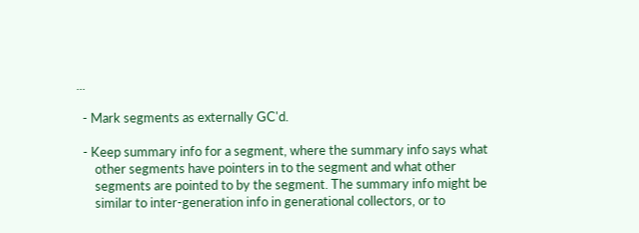...

  - Mark segments as externally GC'd.

  - Keep summary info for a segment, where the summary info says what
      other segments have pointers in to the segment and what other
      segments are pointed to by the segment. The summary info might be
      similar to inter-generation info in generational collectors, or to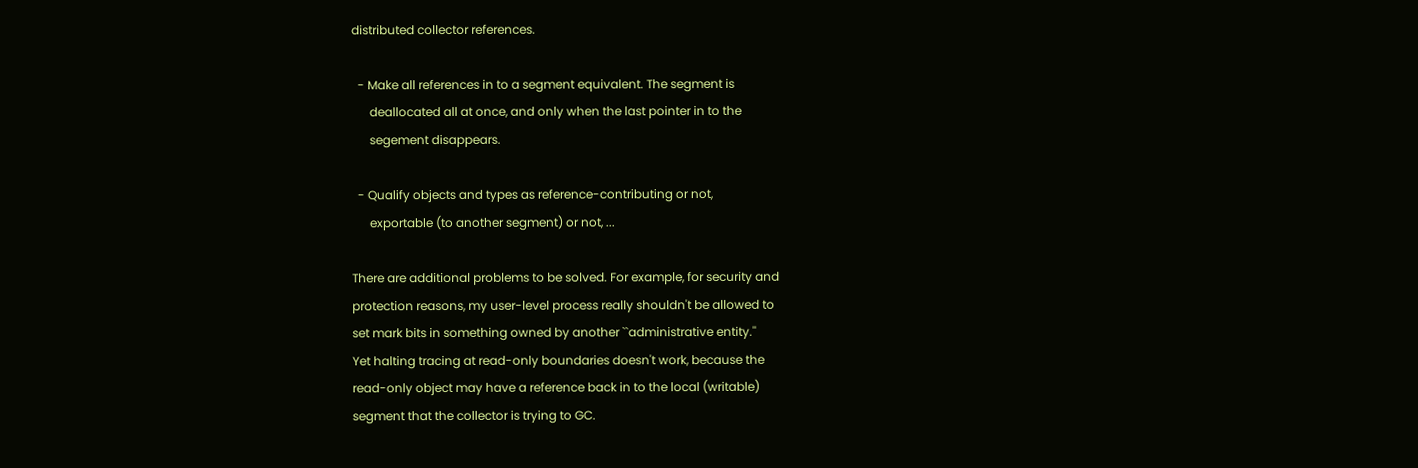distributed collector references.

  - Make all references in to a segment equivalent. The segment is
      deallocated all at once, and only when the last pointer in to the
      segement disappears.

  - Qualify objects and types as reference-contributing or not,
      exportable (to another segment) or not, ...

There are additional problems to be solved. For example, for security and
protection reasons, my user-level process really shouldn't be allowed to
set mark bits in something owned by another ``administrative entity.''
Yet halting tracing at read-only boundaries doesn't work, because the
read-only object may have a reference back in to the local (writable)
segment that the collector is trying to GC.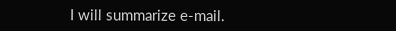I will summarize e-mail.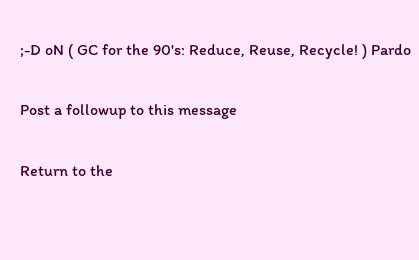;-D oN ( GC for the 90's: Reduce, Reuse, Recycle! ) Pardo

Post a followup to this message

Return to the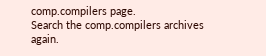comp.compilers page.
Search the comp.compilers archives again.